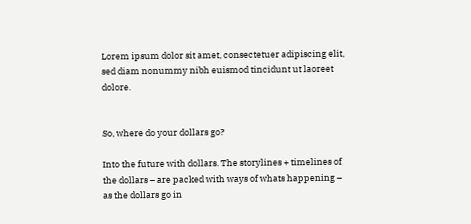Lorem ipsum dolor sit amet, consectetuer adipiscing elit, sed diam nonummy nibh euismod tincidunt ut laoreet dolore.


So, where do your dollars go?

Into the future with dollars. The storylines + timelines of the dollars – are packed with ways of whats happening – as the dollars go in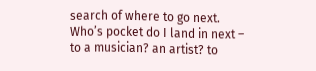search of where to go next. Who’s pocket do I land in next – to a musician? an artist? to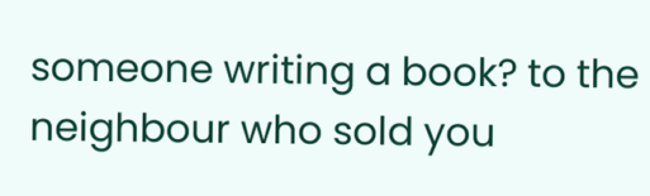someone writing a book? to the neighbour who sold you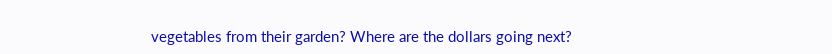vegetables from their garden? Where are the dollars going next?